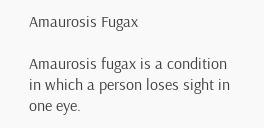Amaurosis Fugax

Amaurosis fugax is a condition in which a person loses sight in one eye.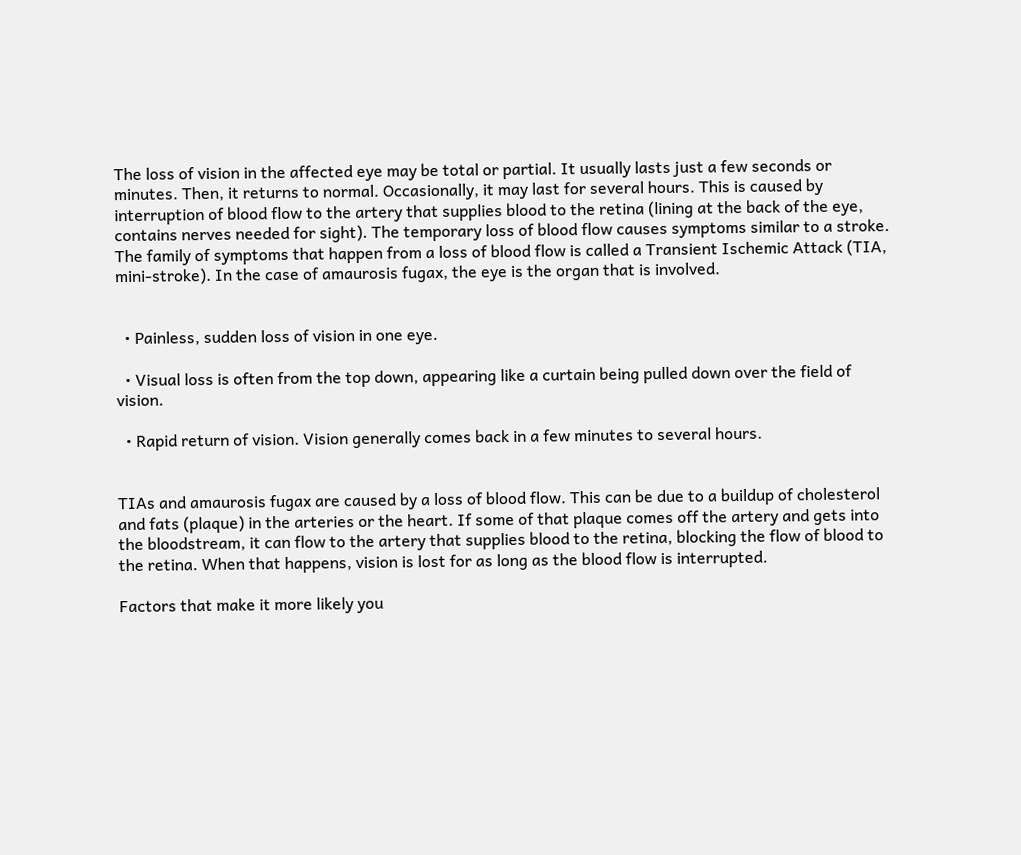The loss of vision in the affected eye may be total or partial. It usually lasts just a few seconds or minutes. Then, it returns to normal. Occasionally, it may last for several hours. This is caused by interruption of blood flow to the artery that supplies blood to the retina (lining at the back of the eye, contains nerves needed for sight). The temporary loss of blood flow causes symptoms similar to a stroke. The family of symptoms that happen from a loss of blood flow is called a Transient Ischemic Attack (TIA, mini-stroke). In the case of amaurosis fugax, the eye is the organ that is involved.


  • Painless, sudden loss of vision in one eye.

  • Visual loss is often from the top down, appearing like a curtain being pulled down over the field of vision.

  • Rapid return of vision. Vision generally comes back in a few minutes to several hours.


TIAs and amaurosis fugax are caused by a loss of blood flow. This can be due to a buildup of cholesterol and fats (plaque) in the arteries or the heart. If some of that plaque comes off the artery and gets into the bloodstream, it can flow to the artery that supplies blood to the retina, blocking the flow of blood to the retina. When that happens, vision is lost for as long as the blood flow is interrupted.

Factors that make it more likely you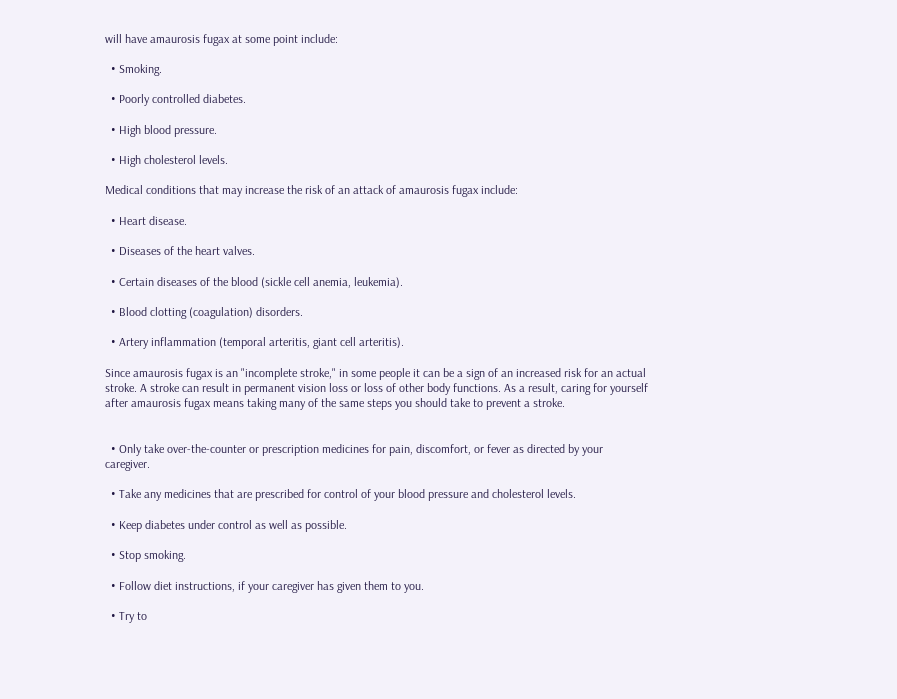will have amaurosis fugax at some point include:

  • Smoking.

  • Poorly controlled diabetes.

  • High blood pressure.

  • High cholesterol levels.

Medical conditions that may increase the risk of an attack of amaurosis fugax include:

  • Heart disease.

  • Diseases of the heart valves.

  • Certain diseases of the blood (sickle cell anemia, leukemia).

  • Blood clotting (coagulation) disorders.

  • Artery inflammation (temporal arteritis, giant cell arteritis).

Since amaurosis fugax is an "incomplete stroke," in some people it can be a sign of an increased risk for an actual stroke. A stroke can result in permanent vision loss or loss of other body functions. As a result, caring for yourself after amaurosis fugax means taking many of the same steps you should take to prevent a stroke.


  • Only take over-the-counter or prescription medicines for pain, discomfort, or fever as directed by your caregiver.

  • Take any medicines that are prescribed for control of your blood pressure and cholesterol levels.

  • Keep diabetes under control as well as possible.

  • Stop smoking.

  • Follow diet instructions, if your caregiver has given them to you.

  • Try to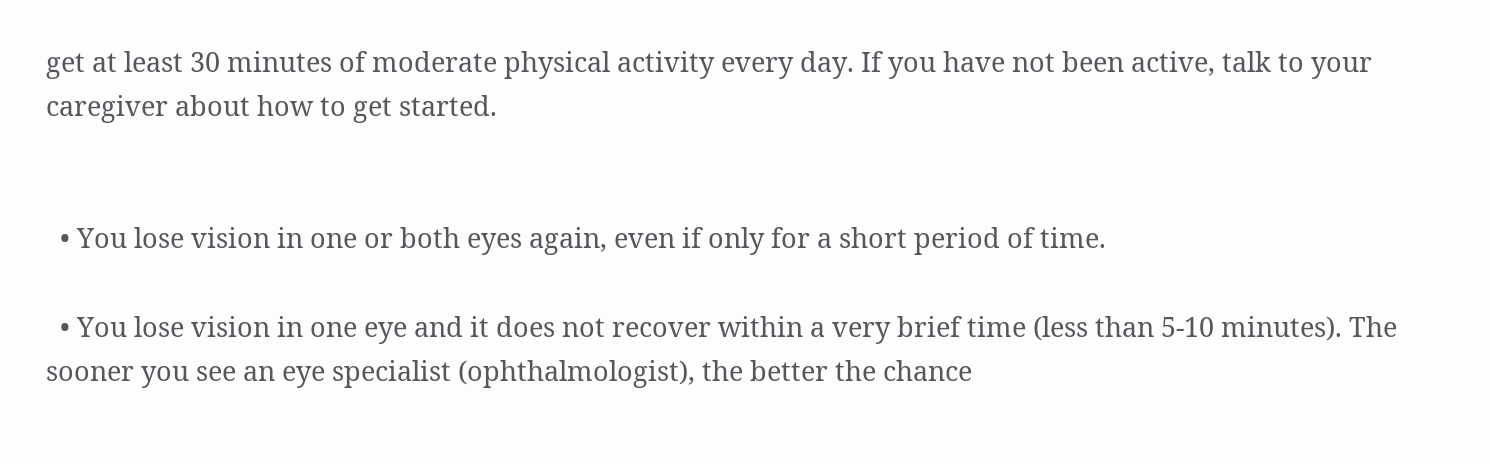get at least 30 minutes of moderate physical activity every day. If you have not been active, talk to your caregiver about how to get started.


  • You lose vision in one or both eyes again, even if only for a short period of time.

  • You lose vision in one eye and it does not recover within a very brief time (less than 5-10 minutes). The sooner you see an eye specialist (ophthalmologist), the better the chance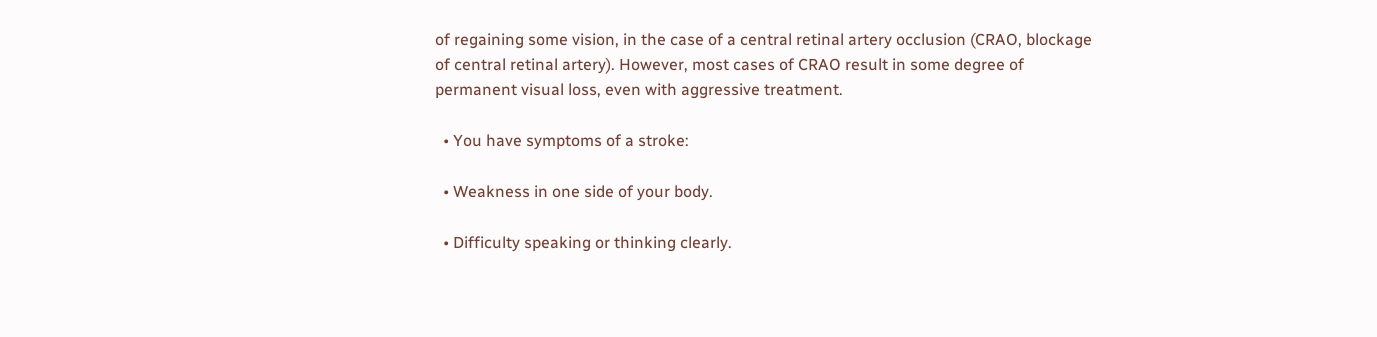of regaining some vision, in the case of a central retinal artery occlusion (CRAO, blockage of central retinal artery). However, most cases of CRAO result in some degree of permanent visual loss, even with aggressive treatment.

  • You have symptoms of a stroke:

  • Weakness in one side of your body.

  • Difficulty speaking or thinking clearly.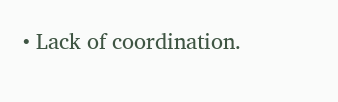• Lack of coordination.